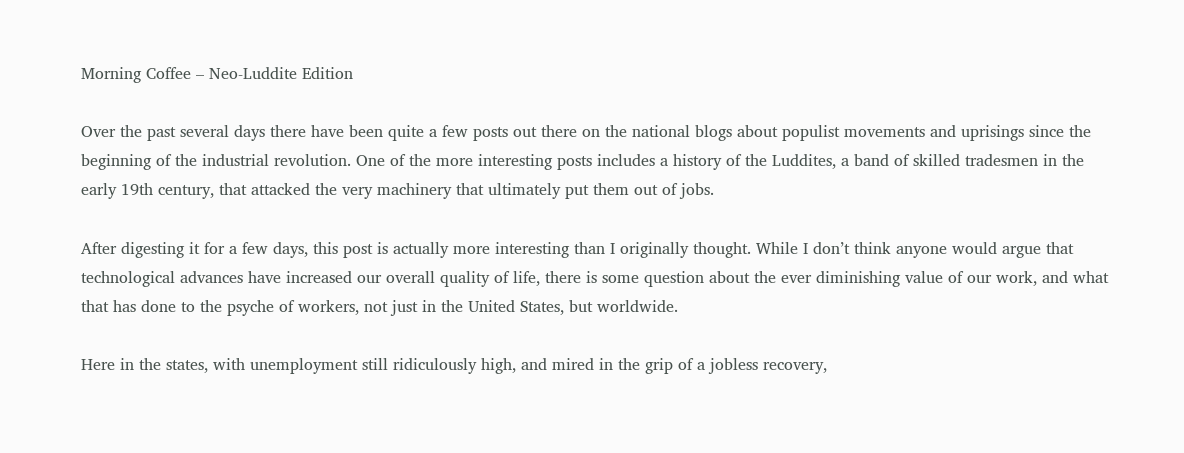Morning Coffee – Neo-Luddite Edition

Over the past several days there have been quite a few posts out there on the national blogs about populist movements and uprisings since the beginning of the industrial revolution. One of the more interesting posts includes a history of the Luddites, a band of skilled tradesmen in the early 19th century, that attacked the very machinery that ultimately put them out of jobs.

After digesting it for a few days, this post is actually more interesting than I originally thought. While I don’t think anyone would argue that technological advances have increased our overall quality of life, there is some question about the ever diminishing value of our work, and what that has done to the psyche of workers, not just in the United States, but worldwide.

Here in the states, with unemployment still ridiculously high, and mired in the grip of a jobless recovery,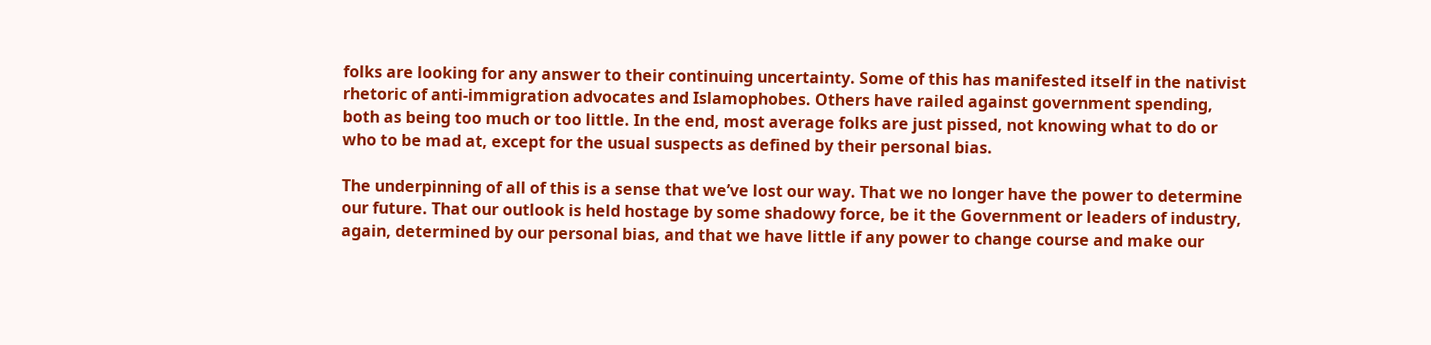folks are looking for any answer to their continuing uncertainty. Some of this has manifested itself in the nativist rhetoric of anti-immigration advocates and Islamophobes. Others have railed against government spending, both as being too much or too little. In the end, most average folks are just pissed, not knowing what to do or who to be mad at, except for the usual suspects as defined by their personal bias.

The underpinning of all of this is a sense that we’ve lost our way. That we no longer have the power to determine our future. That our outlook is held hostage by some shadowy force, be it the Government or leaders of industry, again, determined by our personal bias, and that we have little if any power to change course and make our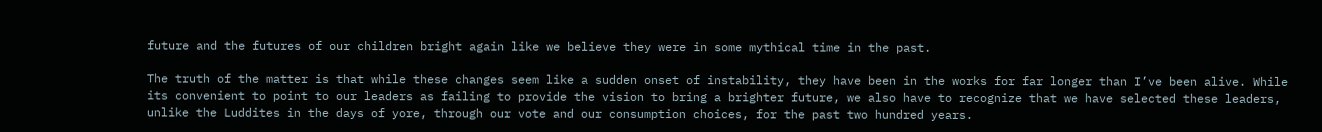future and the futures of our children bright again like we believe they were in some mythical time in the past.

The truth of the matter is that while these changes seem like a sudden onset of instability, they have been in the works for far longer than I’ve been alive. While its convenient to point to our leaders as failing to provide the vision to bring a brighter future, we also have to recognize that we have selected these leaders, unlike the Luddites in the days of yore, through our vote and our consumption choices, for the past two hundred years.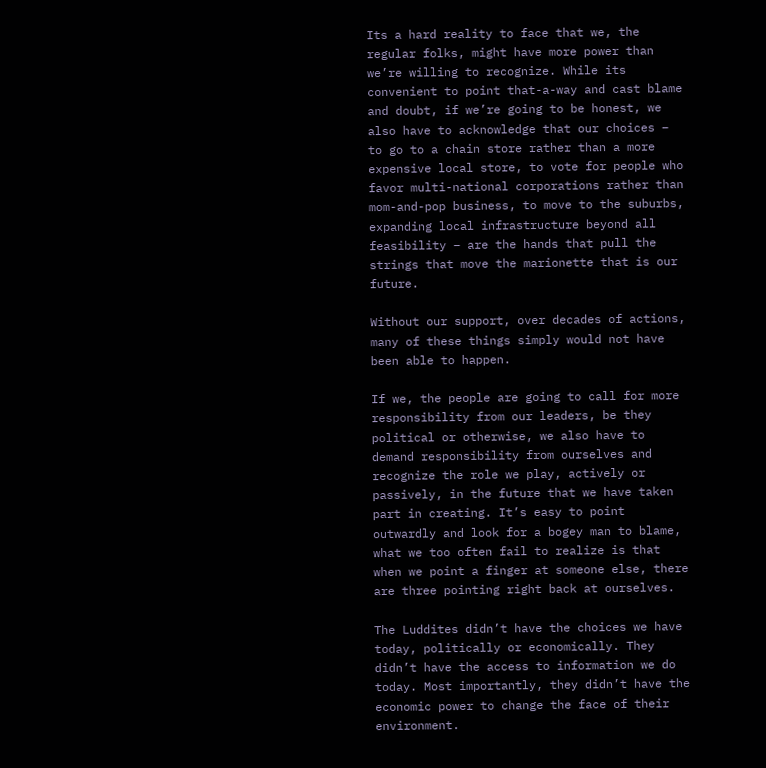Its a hard reality to face that we, the regular folks, might have more power than we’re willing to recognize. While its convenient to point that-a-way and cast blame and doubt, if we’re going to be honest, we also have to acknowledge that our choices – to go to a chain store rather than a more expensive local store, to vote for people who favor multi-national corporations rather than mom-and-pop business, to move to the suburbs, expanding local infrastructure beyond all feasibility – are the hands that pull the strings that move the marionette that is our future.

Without our support, over decades of actions, many of these things simply would not have been able to happen.

If we, the people are going to call for more responsibility from our leaders, be they political or otherwise, we also have to demand responsibility from ourselves and recognize the role we play, actively or passively, in the future that we have taken part in creating. It’s easy to point outwardly and look for a bogey man to blame, what we too often fail to realize is that when we point a finger at someone else, there are three pointing right back at ourselves.

The Luddites didn’t have the choices we have today, politically or economically. They didn’t have the access to information we do today. Most importantly, they didn’t have the economic power to change the face of their environment.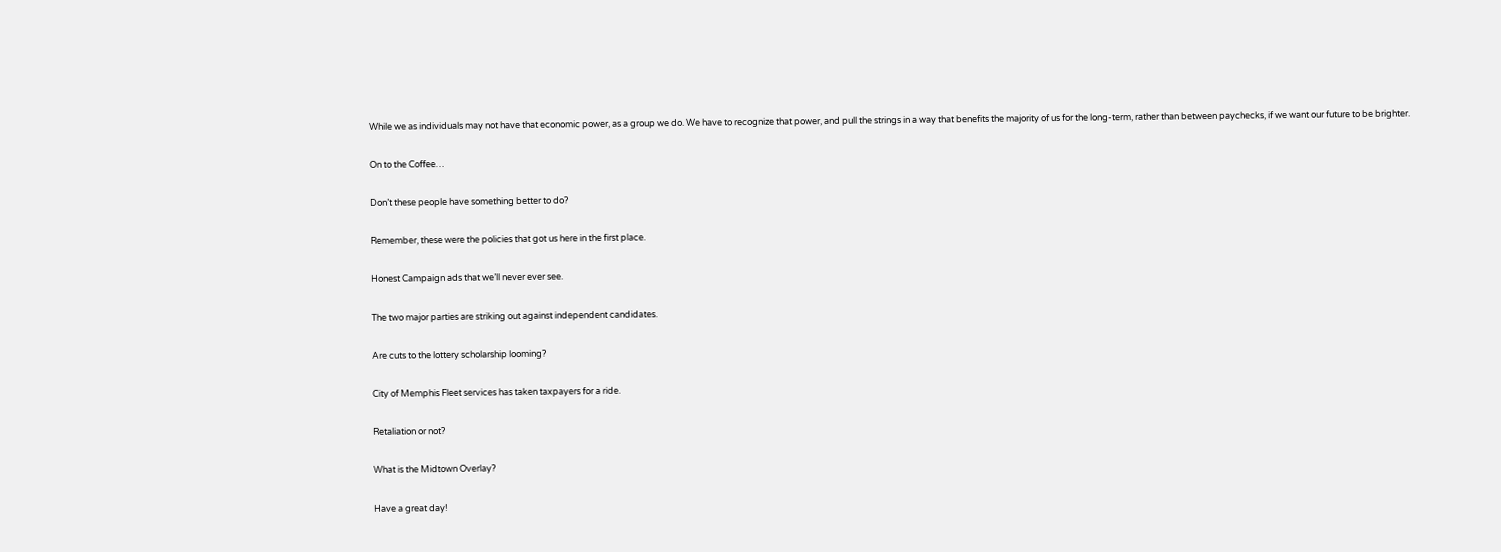While we as individuals may not have that economic power, as a group we do. We have to recognize that power, and pull the strings in a way that benefits the majority of us for the long-term, rather than between paychecks, if we want our future to be brighter.

On to the Coffee…

Don’t these people have something better to do?

Remember, these were the policies that got us here in the first place.

Honest Campaign ads that we’ll never ever see.

The two major parties are striking out against independent candidates.

Are cuts to the lottery scholarship looming?

City of Memphis Fleet services has taken taxpayers for a ride.

Retaliation or not?

What is the Midtown Overlay?

Have a great day!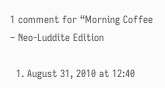1 comment for “Morning Coffee – Neo-Luddite Edition

  1. August 31, 2010 at 12:40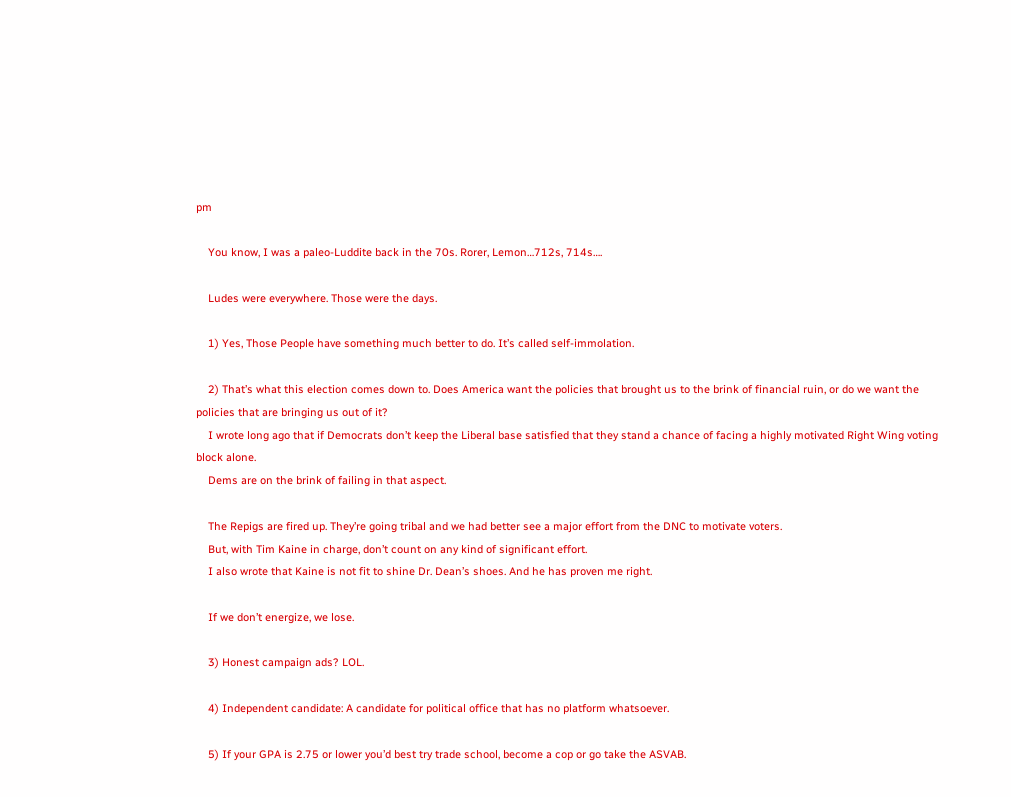pm

    You know, I was a paleo-Luddite back in the 70s. Rorer, Lemon…712s, 714s….

    Ludes were everywhere. Those were the days.

    1) Yes, Those People have something much better to do. It’s called self-immolation.

    2) That’s what this election comes down to. Does America want the policies that brought us to the brink of financial ruin, or do we want the policies that are bringing us out of it?
    I wrote long ago that if Democrats don’t keep the Liberal base satisfied that they stand a chance of facing a highly motivated Right Wing voting block alone.
    Dems are on the brink of failing in that aspect.

    The Repigs are fired up. They’re going tribal and we had better see a major effort from the DNC to motivate voters.
    But, with Tim Kaine in charge, don’t count on any kind of significant effort.
    I also wrote that Kaine is not fit to shine Dr. Dean’s shoes. And he has proven me right.

    If we don’t energize, we lose.

    3) Honest campaign ads? LOL.

    4) Independent candidate: A candidate for political office that has no platform whatsoever.

    5) If your GPA is 2.75 or lower you’d best try trade school, become a cop or go take the ASVAB.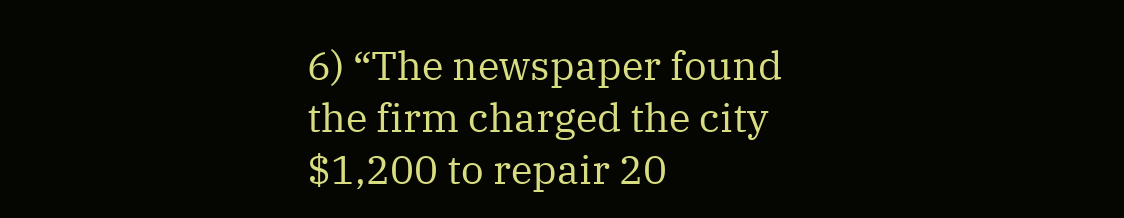6) “The newspaper found the firm charged the city $1,200 to repair 20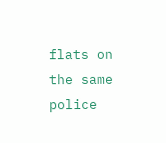flats on the same police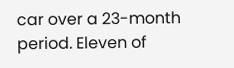car over a 23-month period. Eleven of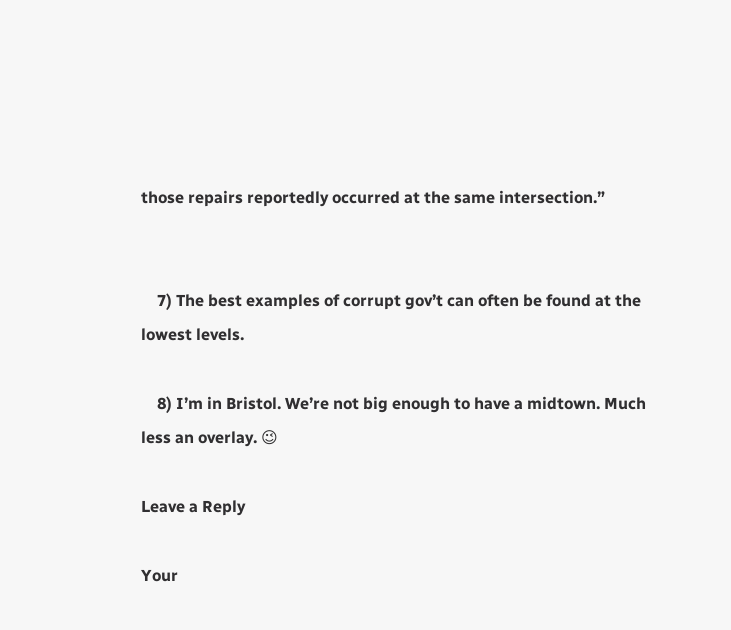those repairs reportedly occurred at the same intersection.”


    7) The best examples of corrupt gov’t can often be found at the lowest levels.

    8) I’m in Bristol. We’re not big enough to have a midtown. Much less an overlay. 😉

Leave a Reply

Your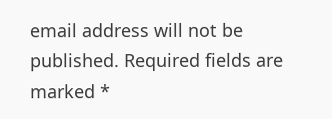email address will not be published. Required fields are marked *